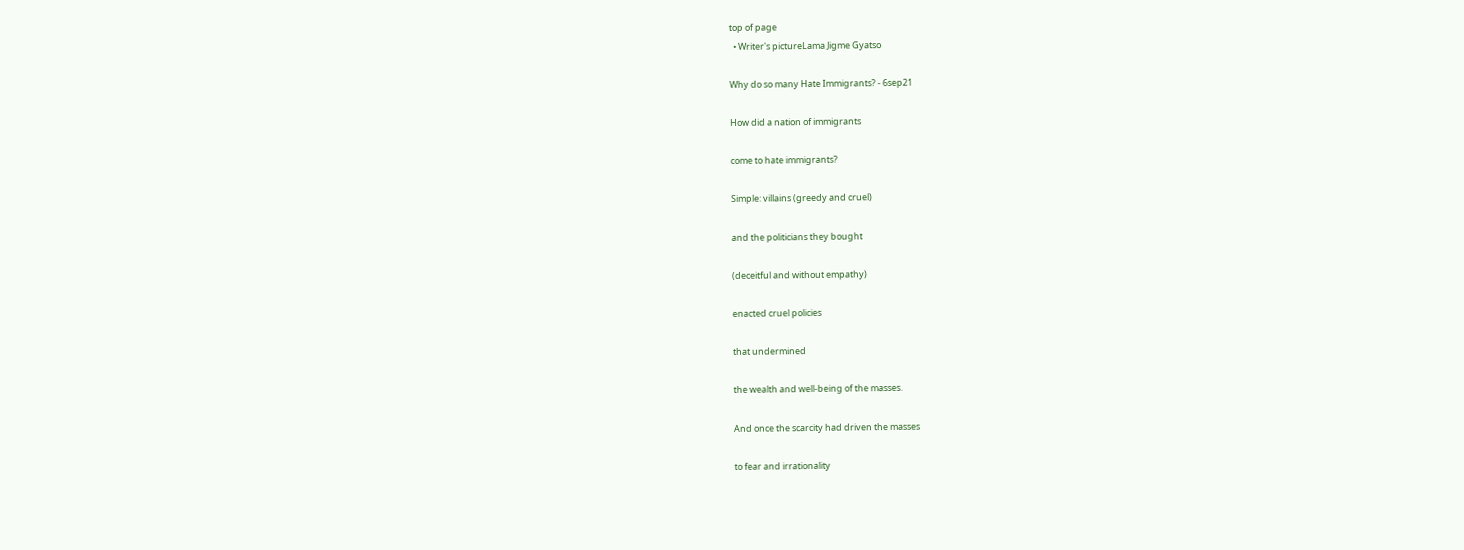top of page
  • Writer's pictureLama Jigme Gyatso

Why do so many Hate Immigrants? - 6sep21

How did a nation of immigrants

come to hate immigrants?

Simple: villains (greedy and cruel)

and the politicians they bought

(deceitful and without empathy)

enacted cruel policies

that undermined

the wealth and well-being of the masses.

And once the scarcity had driven the masses

to fear and irrationality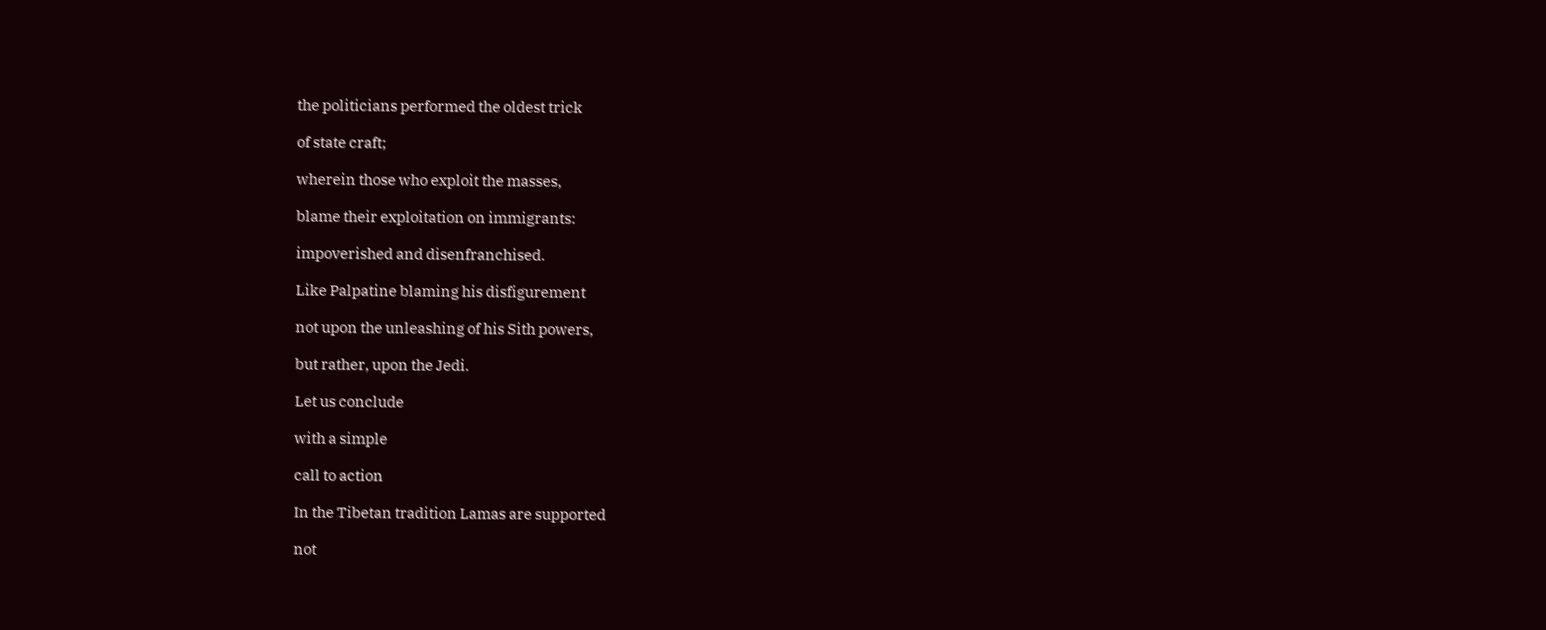the politicians performed the oldest trick

of state craft;

wherein those who exploit the masses,

blame their exploitation on immigrants:

impoverished and disenfranchised.

Like Palpatine blaming his disfigurement

not upon the unleashing of his Sith powers,

but rather, upon the Jedi.

Let us conclude

with a simple

call to action

In the Tibetan tradition Lamas are supported

not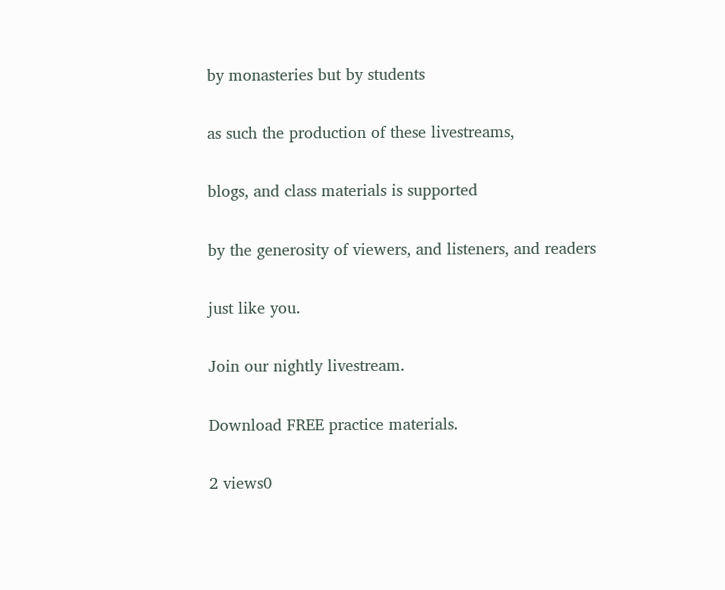by monasteries but by students

as such the production of these livestreams,

blogs, and class materials is supported

by the generosity of viewers, and listeners, and readers

just like you.

Join our nightly livestream.

Download FREE practice materials.

2 views0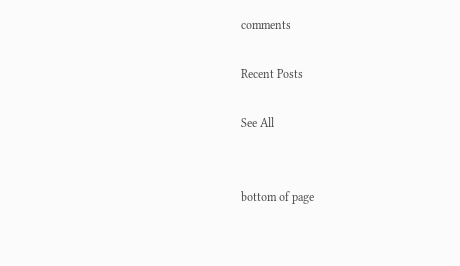comments

Recent Posts

See All


bottom of page